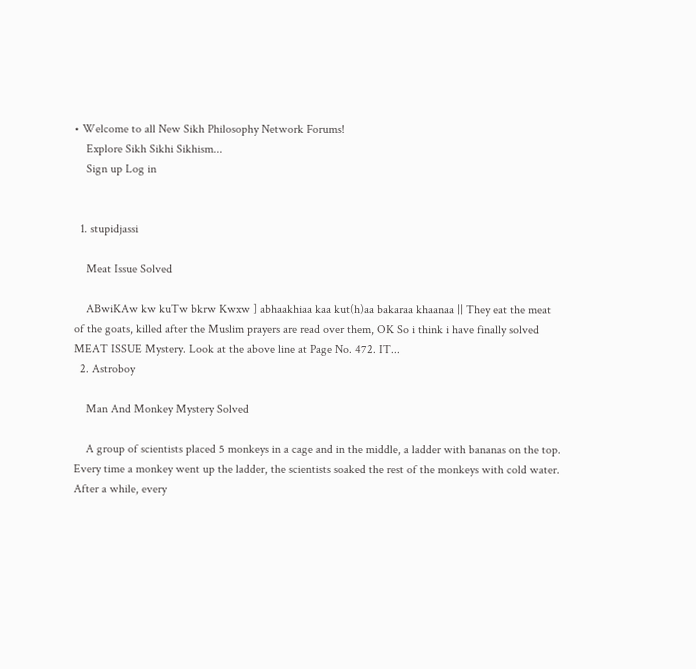• Welcome to all New Sikh Philosophy Network Forums!
    Explore Sikh Sikhi Sikhism...
    Sign up Log in


  1. stupidjassi

    Meat Issue Solved

    ABwiKAw kw kuTw bkrw Kwxw ] abhaakhiaa kaa kut(h)aa bakaraa khaanaa || They eat the meat of the goats, killed after the Muslim prayers are read over them, OK So i think i have finally solved MEAT ISSUE Mystery. Look at the above line at Page No. 472. IT...
  2. Astroboy

    Man And Monkey Mystery Solved

    A group of scientists placed 5 monkeys in a cage and in the middle, a ladder with bananas on the top. Every time a monkey went up the ladder, the scientists soaked the rest of the monkeys with cold water. After a while, every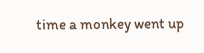time a monkey went up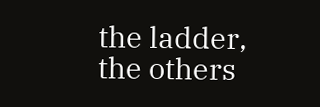the ladder, the others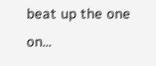beat up the one on...